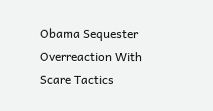Obama Sequester Overreaction With Scare Tactics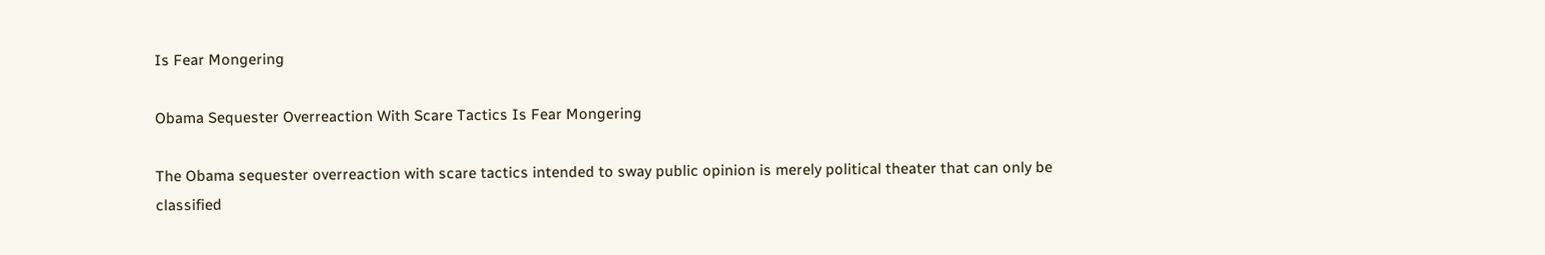Is Fear Mongering

Obama Sequester Overreaction With Scare Tactics Is Fear Mongering

The Obama sequester overreaction with scare tactics intended to sway public opinion is merely political theater that can only be classified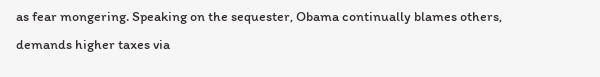as fear mongering. Speaking on the sequester, Obama continually blames others, demands higher taxes via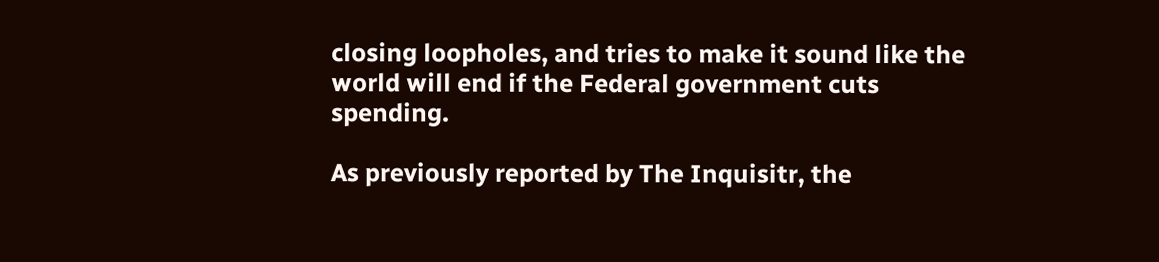closing loopholes, and tries to make it sound like the world will end if the Federal government cuts spending.

As previously reported by The Inquisitr, the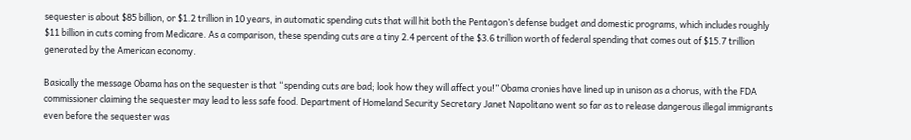sequester is about $85 billion, or $1.2 trillion in 10 years, in automatic spending cuts that will hit both the Pentagon’s defense budget and domestic programs, which includes roughly $11 billion in cuts coming from Medicare. As a comparison, these spending cuts are a tiny 2.4 percent of the $3.6 trillion worth of federal spending that comes out of $15.7 trillion generated by the American economy.

Basically the message Obama has on the sequester is that “spending cuts are bad; look how they will affect you!” Obama cronies have lined up in unison as a chorus, with the FDA commissioner claiming the sequester may lead to less safe food. Department of Homeland Security Secretary Janet Napolitano went so far as to release dangerous illegal immigrants even before the sequester was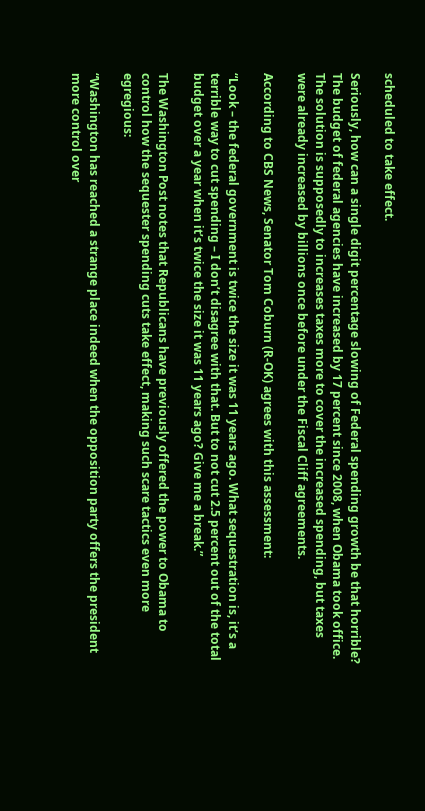scheduled to take effect.

Seriously, how can a single digit percentage slowing of Federal spending growth be that horrible? The budget of federal agencies have increased by 17 percent since 2008, when Obama took office. The solution is supposedly to increases taxes more to cover the increased spending, but taxes were already increased by billions once before under the Fiscal Cliff agreements.

According to CBS News, Senator Tom Coburn (R-OK) agrees with this assessment:

“Look – the federal government is twice the size it was 11 years ago. What sequestration is, it’s a terrible way to cut spending – I don’t disagree with that. But to not cut 2.5 percent out of the total budget over a year when it’s twice the size it was 11 years ago? Give me a break.”

The Washington Post notes that Republicans have previously offered the power to Obama to control how the sequester spending cuts take effect, making such scare tactics even more egregious:

“Washington has reached a strange place indeed when the opposition party offers the president more control over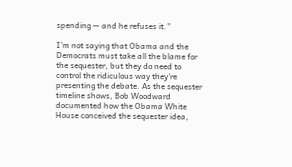spending — and he refuses it.”

I’m not saying that Obama and the Democrats must take all the blame for the sequester, but they do need to control the ridiculous way they’re presenting the debate. As the sequester timeline shows, Bob Woodward documented how the Obama White House conceived the sequester idea,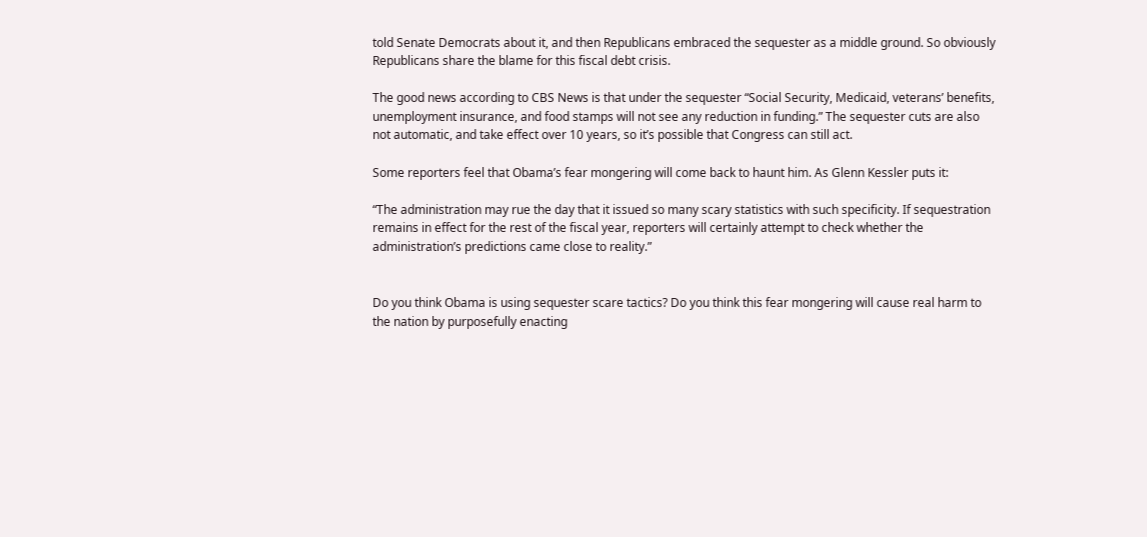told Senate Democrats about it, and then Republicans embraced the sequester as a middle ground. So obviously Republicans share the blame for this fiscal debt crisis.

The good news according to CBS News is that under the sequester “Social Security, Medicaid, veterans’ benefits, unemployment insurance, and food stamps will not see any reduction in funding.” The sequester cuts are also not automatic, and take effect over 10 years, so it’s possible that Congress can still act.

Some reporters feel that Obama’s fear mongering will come back to haunt him. As Glenn Kessler puts it:

“The administration may rue the day that it issued so many scary statistics with such specificity. If sequestration remains in effect for the rest of the fiscal year, reporters will certainly attempt to check whether the administration’s predictions came close to reality.”


Do you think Obama is using sequester scare tactics? Do you think this fear mongering will cause real harm to the nation by purposefully enacting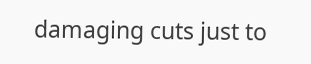damaging cuts just to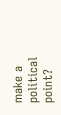make a political point?